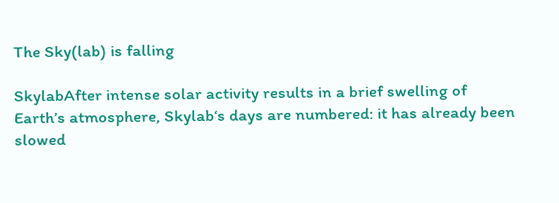The Sky(lab) is falling

SkylabAfter intense solar activity results in a brief swelling of Earth’s atmosphere, Skylab‘s days are numbered: it has already been slowed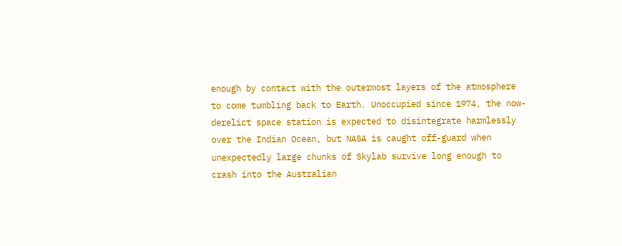enough by contact with the outermost layers of the atmosphere to come tumbling back to Earth. Unoccupied since 1974, the now-derelict space station is expected to disintegrate harmlessly over the Indian Ocean, but NASA is caught off-guard when unexpectedly large chunks of Skylab survive long enough to crash into the Australian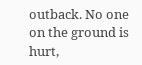outback. No one on the ground is hurt,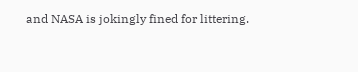and NASA is jokingly fined for littering.